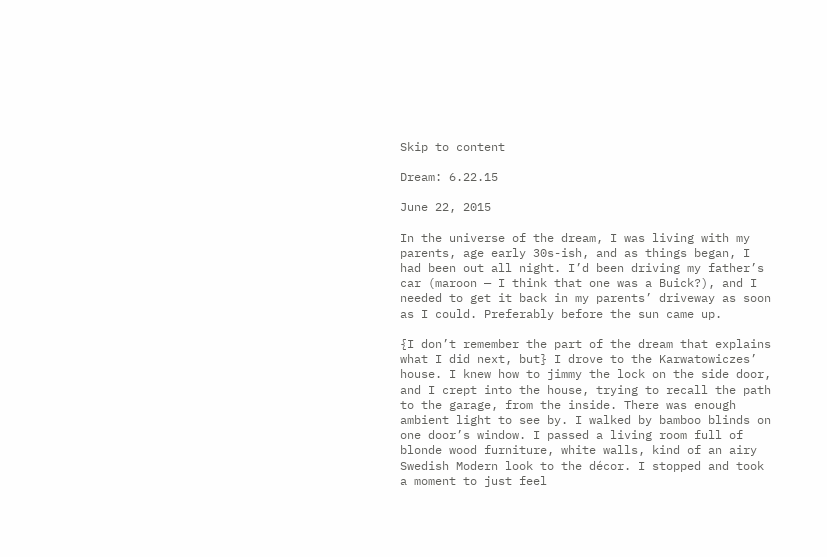Skip to content

Dream: 6.22.15

June 22, 2015

In the universe of the dream, I was living with my parents, age early 30s-ish, and as things began, I had been out all night. I’d been driving my father’s car (maroon — I think that one was a Buick?), and I needed to get it back in my parents’ driveway as soon as I could. Preferably before the sun came up.

{I don’t remember the part of the dream that explains what I did next, but} I drove to the Karwatowiczes’ house. I knew how to jimmy the lock on the side door, and I crept into the house, trying to recall the path to the garage, from the inside. There was enough ambient light to see by. I walked by bamboo blinds on one door’s window. I passed a living room full of blonde wood furniture, white walls, kind of an airy Swedish Modern look to the décor. I stopped and took a moment to just feel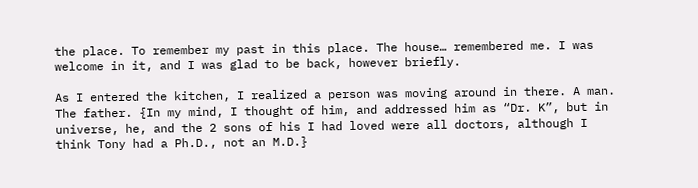the place. To remember my past in this place. The house… remembered me. I was welcome in it, and I was glad to be back, however briefly.

As I entered the kitchen, I realized a person was moving around in there. A man. The father. {In my mind, I thought of him, and addressed him as “Dr. K”, but in universe, he, and the 2 sons of his I had loved were all doctors, although I think Tony had a Ph.D., not an M.D.}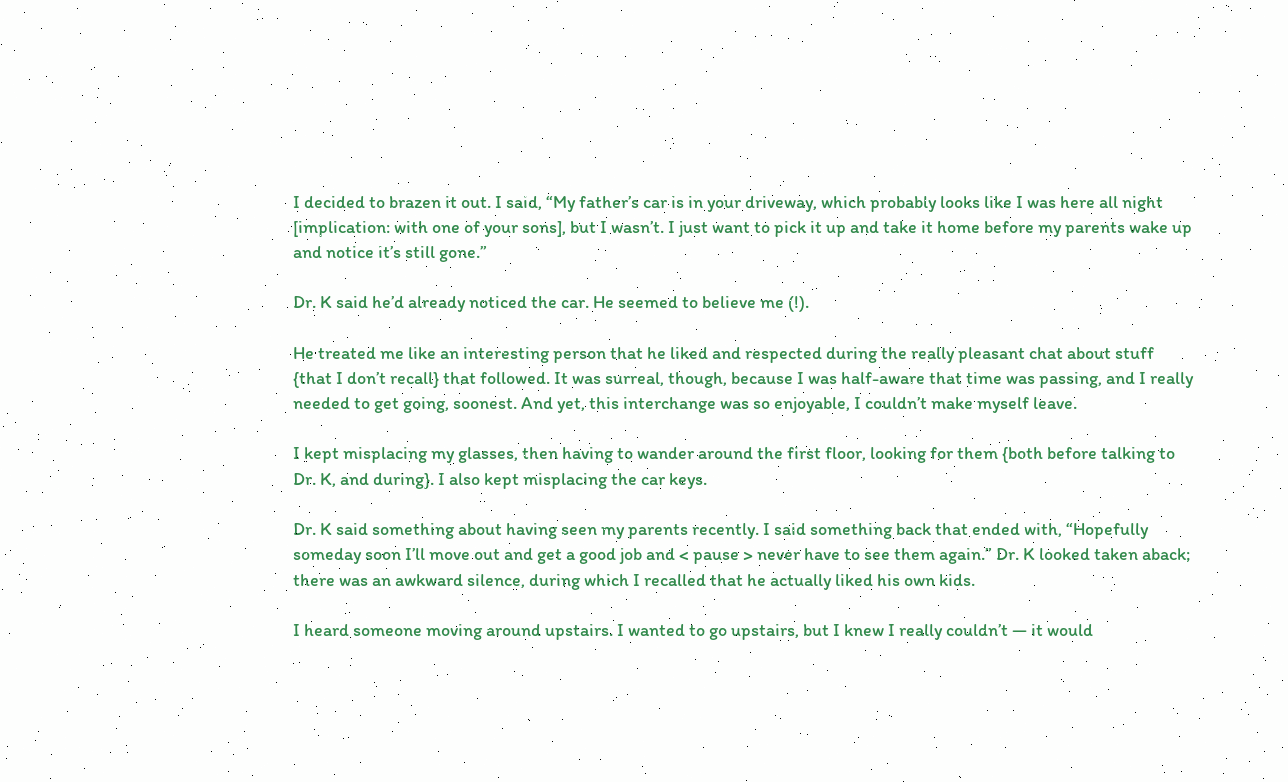I decided to brazen it out. I said, “My father’s car is in your driveway, which probably looks like I was here all night [implication: with one of your sons], but I wasn’t. I just want to pick it up and take it home before my parents wake up and notice it’s still gone.”

Dr. K said he’d already noticed the car. He seemed to believe me (!).

He treated me like an interesting person that he liked and respected during the really pleasant chat about stuff {that I don’t recall} that followed. It was surreal, though, because I was half-aware that time was passing, and I really needed to get going, soonest. And yet, this interchange was so enjoyable, I couldn’t make myself leave.

I kept misplacing my glasses, then having to wander around the first floor, looking for them {both before talking to Dr. K, and during}. I also kept misplacing the car keys.

Dr. K said something about having seen my parents recently. I said something back that ended with, “Hopefully someday soon I’ll move out and get a good job and < pause > never have to see them again.” Dr. K looked taken aback; there was an awkward silence, during which I recalled that he actually liked his own kids.

I heard someone moving around upstairs. I wanted to go upstairs, but I knew I really couldn’t — it would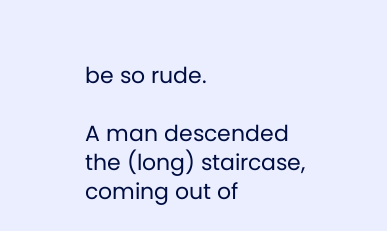be so rude.

A man descended the (long) staircase, coming out of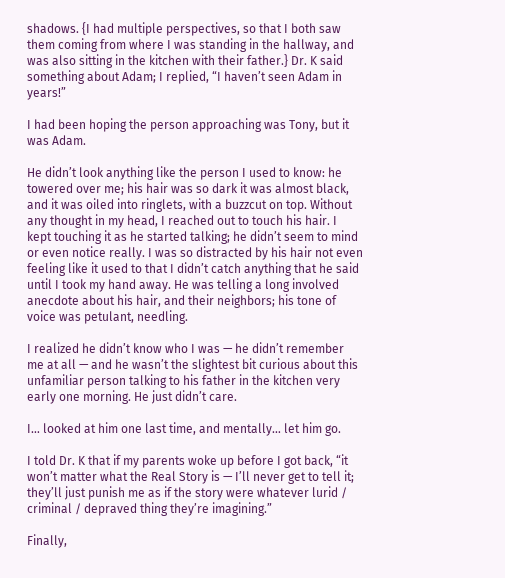shadows. {I had multiple perspectives, so that I both saw them coming from where I was standing in the hallway, and was also sitting in the kitchen with their father.} Dr. K said something about Adam; I replied, “I haven’t seen Adam in years!”

I had been hoping the person approaching was Tony, but it was Adam.

He didn’t look anything like the person I used to know: he towered over me; his hair was so dark it was almost black, and it was oiled into ringlets, with a buzzcut on top. Without any thought in my head, I reached out to touch his hair. I kept touching it as he started talking; he didn’t seem to mind or even notice really. I was so distracted by his hair not even feeling like it used to that I didn’t catch anything that he said until I took my hand away. He was telling a long involved anecdote about his hair, and their neighbors; his tone of voice was petulant, needling.

I realized he didn’t know who I was — he didn’t remember me at all — and he wasn’t the slightest bit curious about this unfamiliar person talking to his father in the kitchen very early one morning. He just didn’t care.

I… looked at him one last time, and mentally… let him go.

I told Dr. K that if my parents woke up before I got back, “it won’t matter what the Real Story is — I’ll never get to tell it; they’ll just punish me as if the story were whatever lurid / criminal / depraved thing they’re imagining.”

Finally,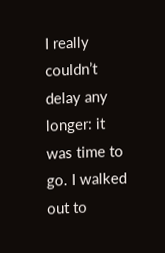I really couldn’t delay any longer: it was time to go. I walked out to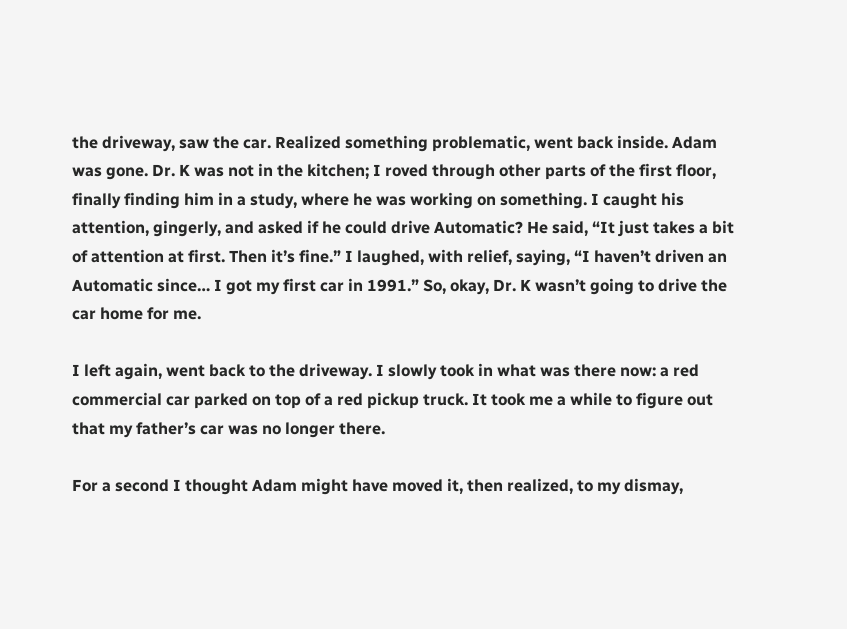the driveway, saw the car. Realized something problematic, went back inside. Adam was gone. Dr. K was not in the kitchen; I roved through other parts of the first floor, finally finding him in a study, where he was working on something. I caught his attention, gingerly, and asked if he could drive Automatic? He said, “It just takes a bit of attention at first. Then it’s fine.” I laughed, with relief, saying, “I haven’t driven an Automatic since… I got my first car in 1991.” So, okay, Dr. K wasn’t going to drive the car home for me.

I left again, went back to the driveway. I slowly took in what was there now: a red commercial car parked on top of a red pickup truck. It took me a while to figure out that my father’s car was no longer there.

For a second I thought Adam might have moved it, then realized, to my dismay,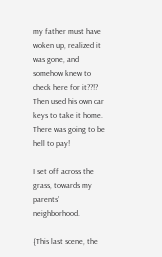my father must have woken up, realized it was gone, and somehow knew to check here for it??!? Then used his own car keys to take it home. There was going to be hell to pay!

I set off across the grass, towards my parents’ neighborhood.

{This last scene, the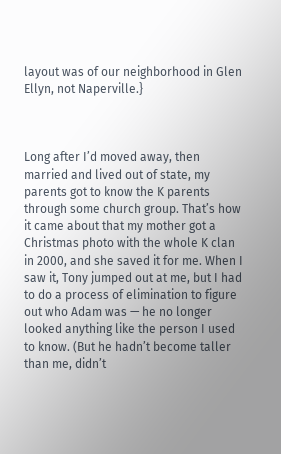layout was of our neighborhood in Glen Ellyn, not Naperville.}



Long after I’d moved away, then married and lived out of state, my parents got to know the K parents through some church group. That’s how it came about that my mother got a Christmas photo with the whole K clan in 2000, and she saved it for me. When I saw it, Tony jumped out at me, but I had to do a process of elimination to figure out who Adam was — he no longer looked anything like the person I used to know. (But he hadn’t become taller than me, didn’t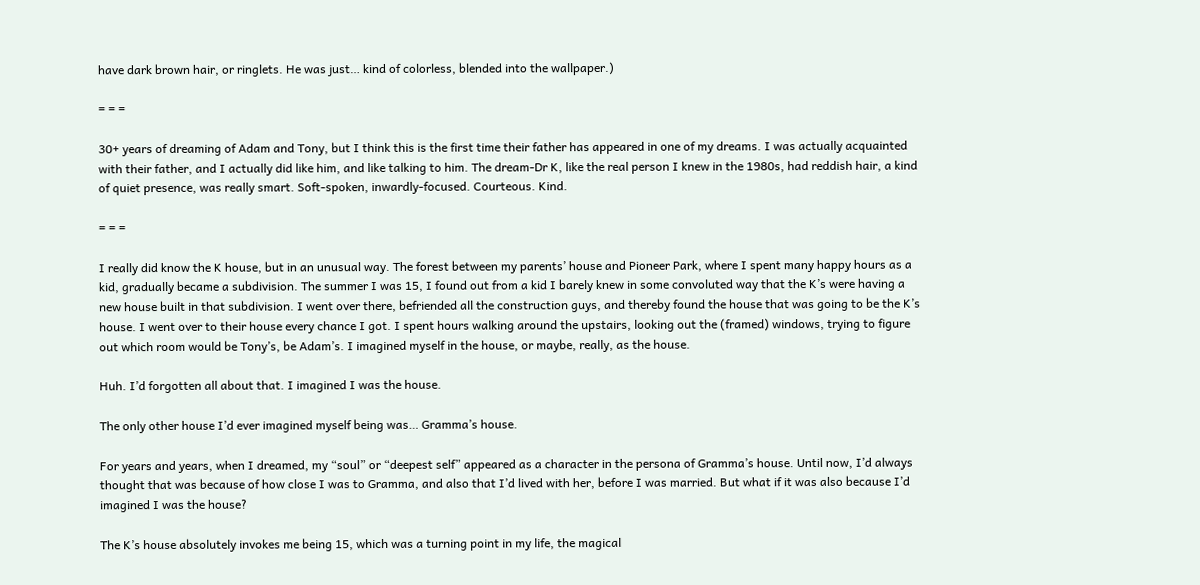have dark brown hair, or ringlets. He was just… kind of colorless, blended into the wallpaper.)

= = =

30+ years of dreaming of Adam and Tony, but I think this is the first time their father has appeared in one of my dreams. I was actually acquainted with their father, and I actually did like him, and like talking to him. The dream-Dr K, like the real person I knew in the 1980s, had reddish hair, a kind of quiet presence, was really smart. Soft-spoken, inwardly-focused. Courteous. Kind.

= = =

I really did know the K house, but in an unusual way. The forest between my parents’ house and Pioneer Park, where I spent many happy hours as a kid, gradually became a subdivision. The summer I was 15, I found out from a kid I barely knew in some convoluted way that the K’s were having a new house built in that subdivision. I went over there, befriended all the construction guys, and thereby found the house that was going to be the K’s house. I went over to their house every chance I got. I spent hours walking around the upstairs, looking out the (framed) windows, trying to figure out which room would be Tony’s, be Adam’s. I imagined myself in the house, or maybe, really, as the house.

Huh. I’d forgotten all about that. I imagined I was the house.

The only other house I’d ever imagined myself being was… Gramma’s house.

For years and years, when I dreamed, my “soul” or “deepest self” appeared as a character in the persona of Gramma’s house. Until now, I’d always thought that was because of how close I was to Gramma, and also that I’d lived with her, before I was married. But what if it was also because I’d imagined I was the house?

The K’s house absolutely invokes me being 15, which was a turning point in my life, the magical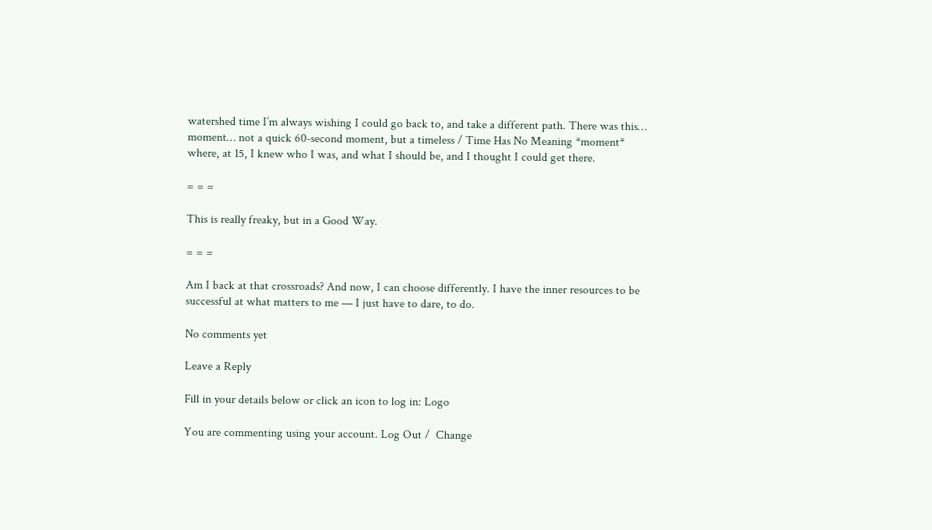watershed time I’m always wishing I could go back to, and take a different path. There was this… moment… not a quick 60-second moment, but a timeless / Time Has No Meaning *moment* where, at 15, I knew who I was, and what I should be, and I thought I could get there.

= = =

This is really freaky, but in a Good Way.

= = =

Am I back at that crossroads? And now, I can choose differently. I have the inner resources to be successful at what matters to me — I just have to dare, to do.

No comments yet

Leave a Reply

Fill in your details below or click an icon to log in: Logo

You are commenting using your account. Log Out /  Change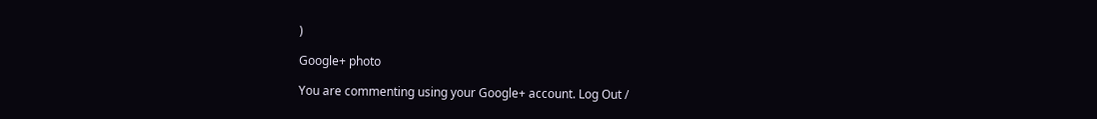)

Google+ photo

You are commenting using your Google+ account. Log Out /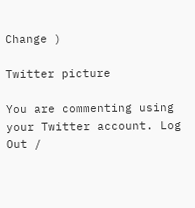Change )

Twitter picture

You are commenting using your Twitter account. Log Out /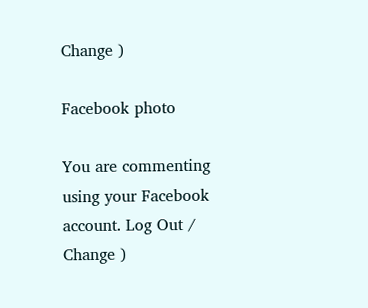Change )

Facebook photo

You are commenting using your Facebook account. Log Out /  Change )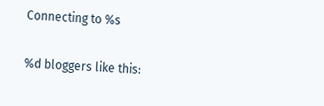Connecting to %s

%d bloggers like this: